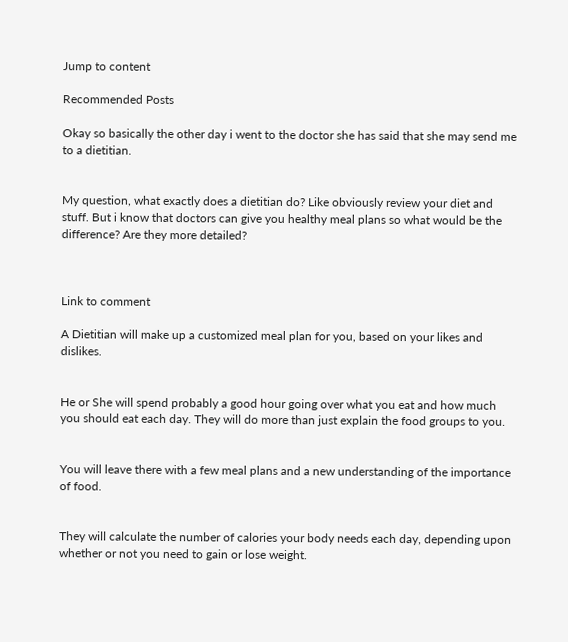Jump to content

Recommended Posts

Okay so basically the other day i went to the doctor she has said that she may send me to a dietitian.


My question, what exactly does a dietitian do? Like obviously review your diet and stuff. But i know that doctors can give you healthy meal plans so what would be the difference? Are they more detailed?



Link to comment

A Dietitian will make up a customized meal plan for you, based on your likes and dislikes.


He or She will spend probably a good hour going over what you eat and how much you should eat each day. They will do more than just explain the food groups to you.


You will leave there with a few meal plans and a new understanding of the importance of food.


They will calculate the number of calories your body needs each day, depending upon whether or not you need to gain or lose weight.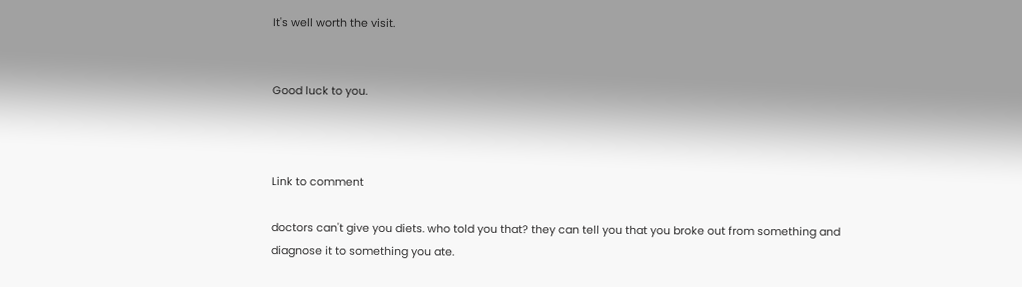It's well worth the visit.


Good luck to you.



Link to comment

doctors can't give you diets. who told you that? they can tell you that you broke out from something and diagnose it to something you ate.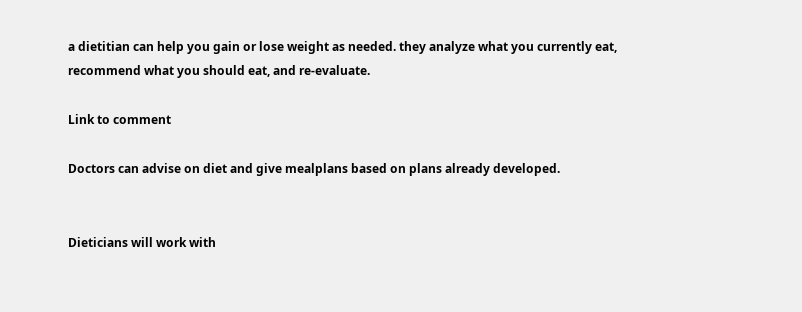a dietitian can help you gain or lose weight as needed. they analyze what you currently eat, recommend what you should eat, and re-evaluate.

Link to comment

Doctors can advise on diet and give mealplans based on plans already developed.


Dieticians will work with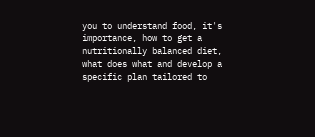you to understand food, it's importance, how to get a nutritionally balanced diet, what does what and develop a specific plan tailored to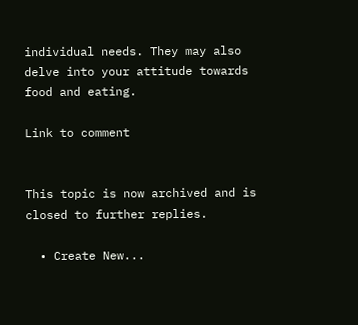individual needs. They may also delve into your attitude towards food and eating.

Link to comment


This topic is now archived and is closed to further replies.

  • Create New...